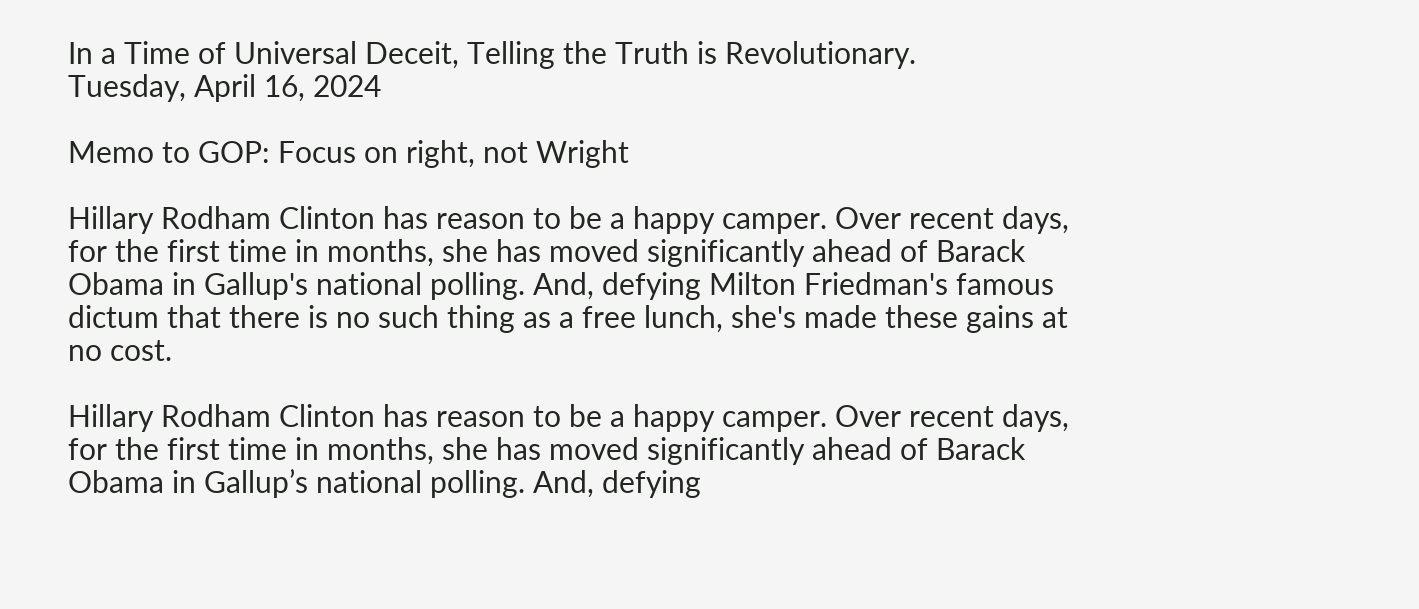In a Time of Universal Deceit, Telling the Truth is Revolutionary.
Tuesday, April 16, 2024

Memo to GOP: Focus on right, not Wright

Hillary Rodham Clinton has reason to be a happy camper. Over recent days, for the first time in months, she has moved significantly ahead of Barack Obama in Gallup's national polling. And, defying Milton Friedman's famous dictum that there is no such thing as a free lunch, she's made these gains at no cost.

Hillary Rodham Clinton has reason to be a happy camper. Over recent days, for the first time in months, she has moved significantly ahead of Barack Obama in Gallup’s national polling. And, defying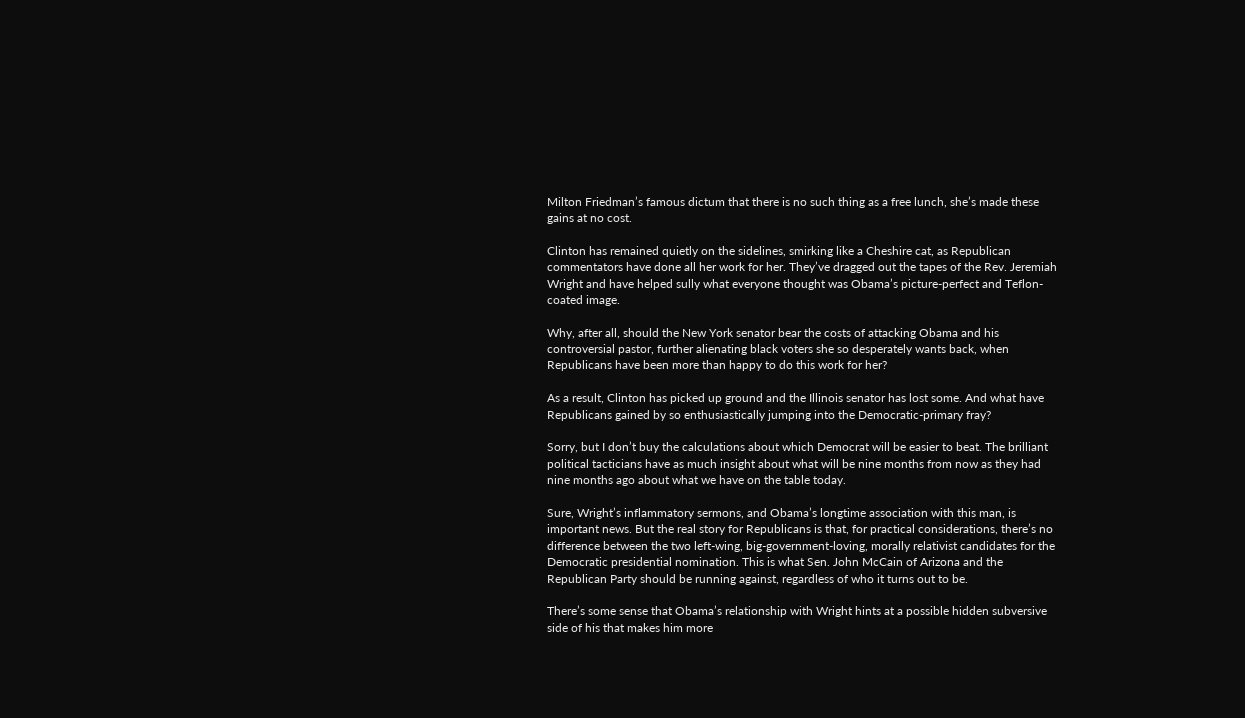Milton Friedman’s famous dictum that there is no such thing as a free lunch, she’s made these gains at no cost.

Clinton has remained quietly on the sidelines, smirking like a Cheshire cat, as Republican commentators have done all her work for her. They’ve dragged out the tapes of the Rev. Jeremiah Wright and have helped sully what everyone thought was Obama’s picture-perfect and Teflon-coated image.

Why, after all, should the New York senator bear the costs of attacking Obama and his controversial pastor, further alienating black voters she so desperately wants back, when Republicans have been more than happy to do this work for her?

As a result, Clinton has picked up ground and the Illinois senator has lost some. And what have Republicans gained by so enthusiastically jumping into the Democratic-primary fray?

Sorry, but I don’t buy the calculations about which Democrat will be easier to beat. The brilliant political tacticians have as much insight about what will be nine months from now as they had nine months ago about what we have on the table today.

Sure, Wright’s inflammatory sermons, and Obama’s longtime association with this man, is important news. But the real story for Republicans is that, for practical considerations, there’s no difference between the two left-wing, big-government-loving, morally relativist candidates for the Democratic presidential nomination. This is what Sen. John McCain of Arizona and the Republican Party should be running against, regardless of who it turns out to be.

There’s some sense that Obama’s relationship with Wright hints at a possible hidden subversive side of his that makes him more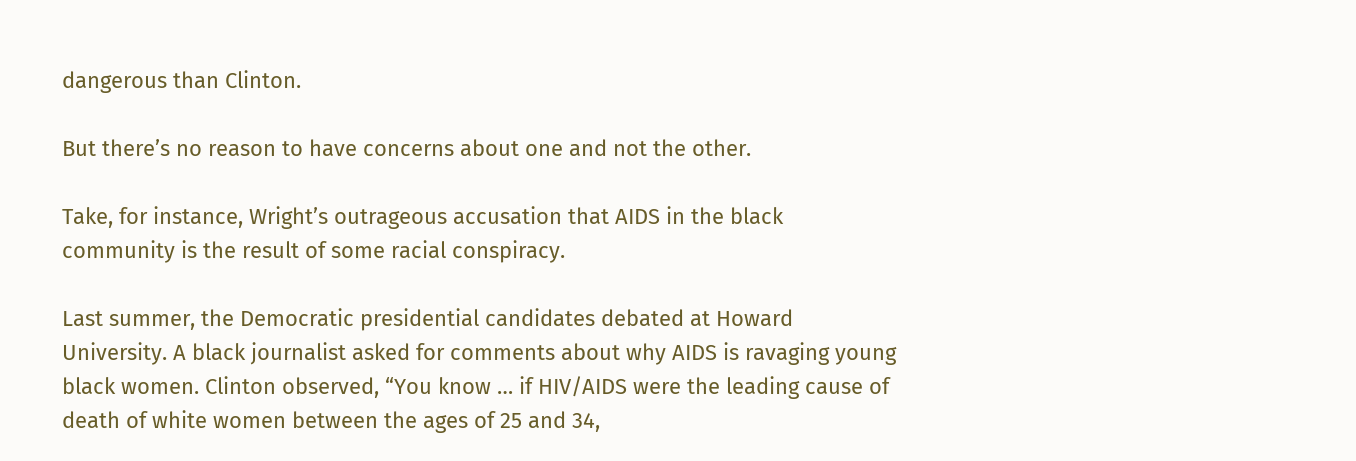dangerous than Clinton.

But there’s no reason to have concerns about one and not the other.

Take, for instance, Wright’s outrageous accusation that AIDS in the black community is the result of some racial conspiracy.

Last summer, the Democratic presidential candidates debated at Howard University. A black journalist asked for comments about why AIDS is ravaging young black women. Clinton observed, “You know … if HIV/AIDS were the leading cause of death of white women between the ages of 25 and 34,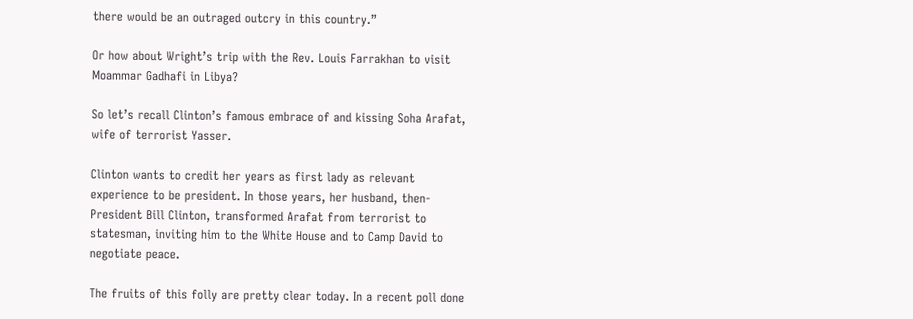there would be an outraged outcry in this country.”

Or how about Wright’s trip with the Rev. Louis Farrakhan to visit Moammar Gadhafi in Libya?

So let’s recall Clinton’s famous embrace of and kissing Soha Arafat, wife of terrorist Yasser.

Clinton wants to credit her years as first lady as relevant experience to be president. In those years, her husband, then-President Bill Clinton, transformed Arafat from terrorist to statesman, inviting him to the White House and to Camp David to negotiate peace.

The fruits of this folly are pretty clear today. In a recent poll done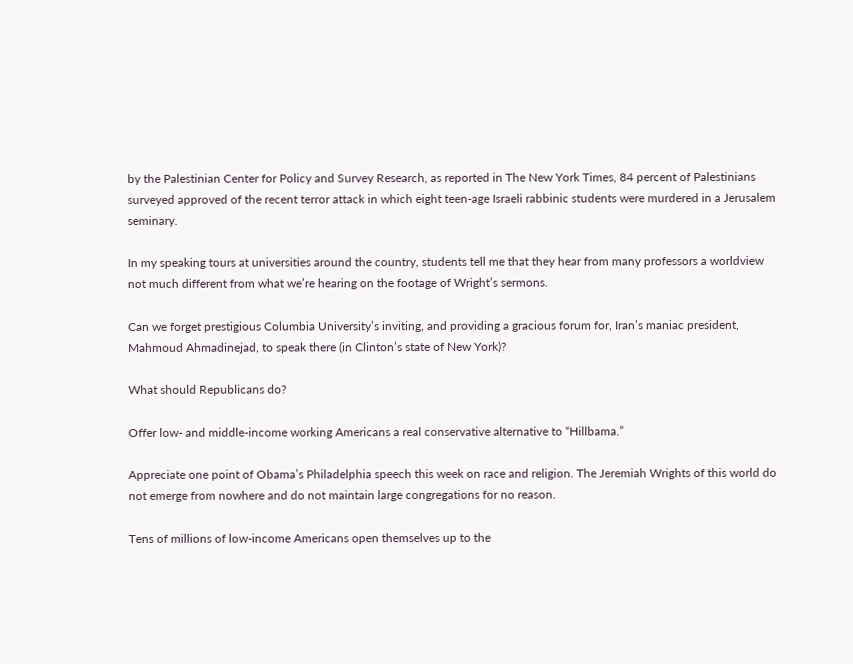by the Palestinian Center for Policy and Survey Research, as reported in The New York Times, 84 percent of Palestinians surveyed approved of the recent terror attack in which eight teen-age Israeli rabbinic students were murdered in a Jerusalem seminary.

In my speaking tours at universities around the country, students tell me that they hear from many professors a worldview not much different from what we’re hearing on the footage of Wright’s sermons.

Can we forget prestigious Columbia University’s inviting, and providing a gracious forum for, Iran’s maniac president, Mahmoud Ahmadinejad, to speak there (in Clinton’s state of New York)?

What should Republicans do?

Offer low- and middle-income working Americans a real conservative alternative to “Hillbama.”

Appreciate one point of Obama’s Philadelphia speech this week on race and religion. The Jeremiah Wrights of this world do not emerge from nowhere and do not maintain large congregations for no reason.

Tens of millions of low-income Americans open themselves up to the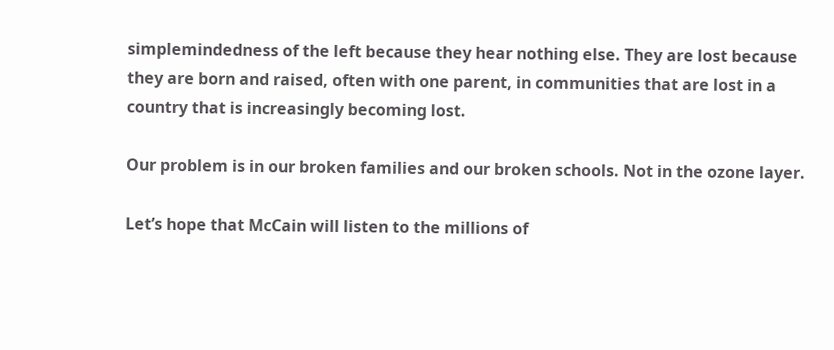simplemindedness of the left because they hear nothing else. They are lost because they are born and raised, often with one parent, in communities that are lost in a country that is increasingly becoming lost.

Our problem is in our broken families and our broken schools. Not in the ozone layer.

Let’s hope that McCain will listen to the millions of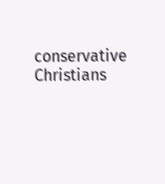conservative Christians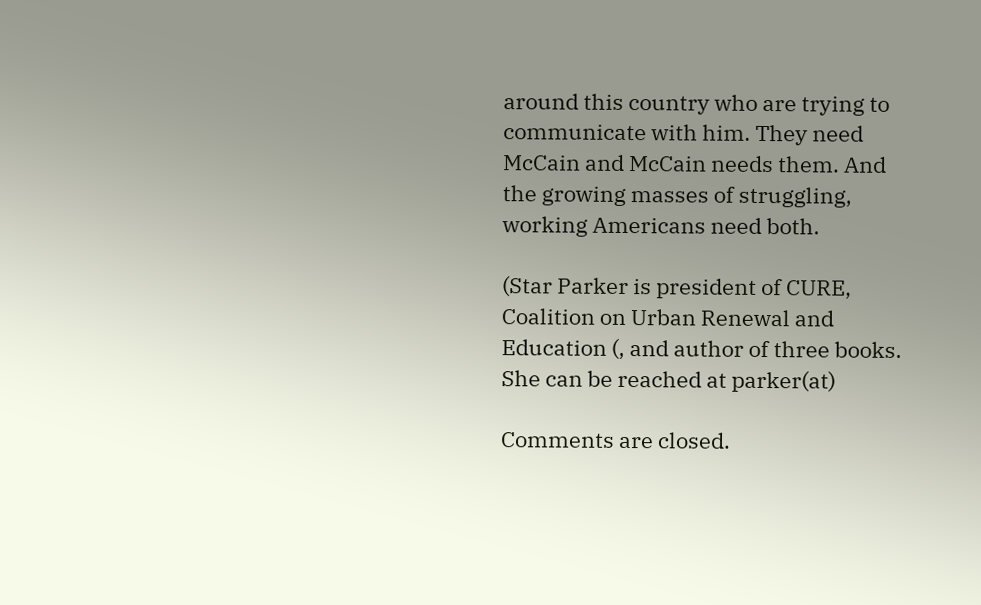around this country who are trying to communicate with him. They need McCain and McCain needs them. And the growing masses of struggling, working Americans need both.

(Star Parker is president of CURE, Coalition on Urban Renewal and Education (, and author of three books. She can be reached at parker(at)

Comments are closed.